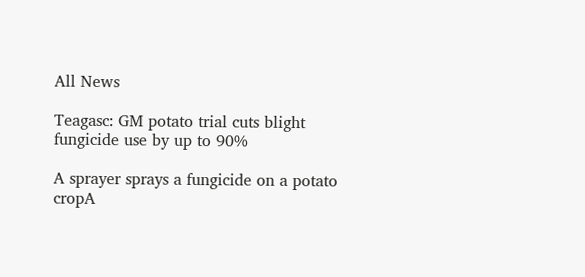All News

Teagasc: GM potato trial cuts blight fungicide use by up to 90%

A sprayer sprays a fungicide on a potato cropA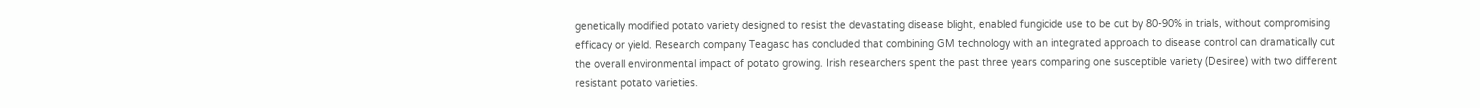genetically modified potato variety designed to resist the devastating disease blight, enabled fungicide use to be cut by 80-90% in trials, without compromising efficacy or yield. Research company Teagasc has concluded that combining GM technology with an integrated approach to disease control can dramatically cut the overall environmental impact of potato growing. Irish researchers spent the past three years comparing one susceptible variety (Desiree) with two different resistant potato varieties.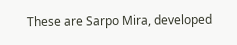These are Sarpo Mira, developed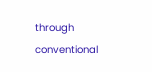through conventional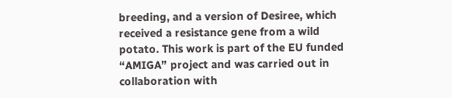breeding, and a version of Desiree, which received a resistance gene from a wild potato. This work is part of the EU funded “AMIGA” project and was carried out in collaboration with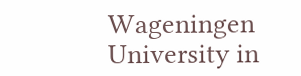Wageningen University in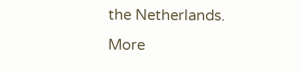the Netherlands. More